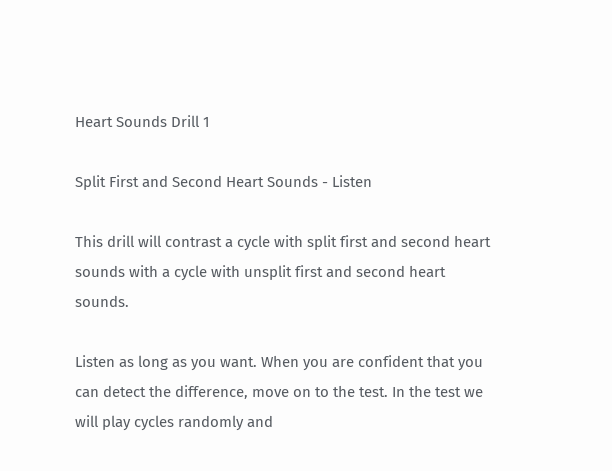Heart Sounds Drill 1

Split First and Second Heart Sounds - Listen

This drill will contrast a cycle with split first and second heart sounds with a cycle with unsplit first and second heart sounds.

Listen as long as you want. When you are confident that you can detect the difference, move on to the test. In the test we will play cycles randomly and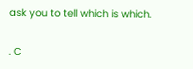ask you to tell which is which.


. C